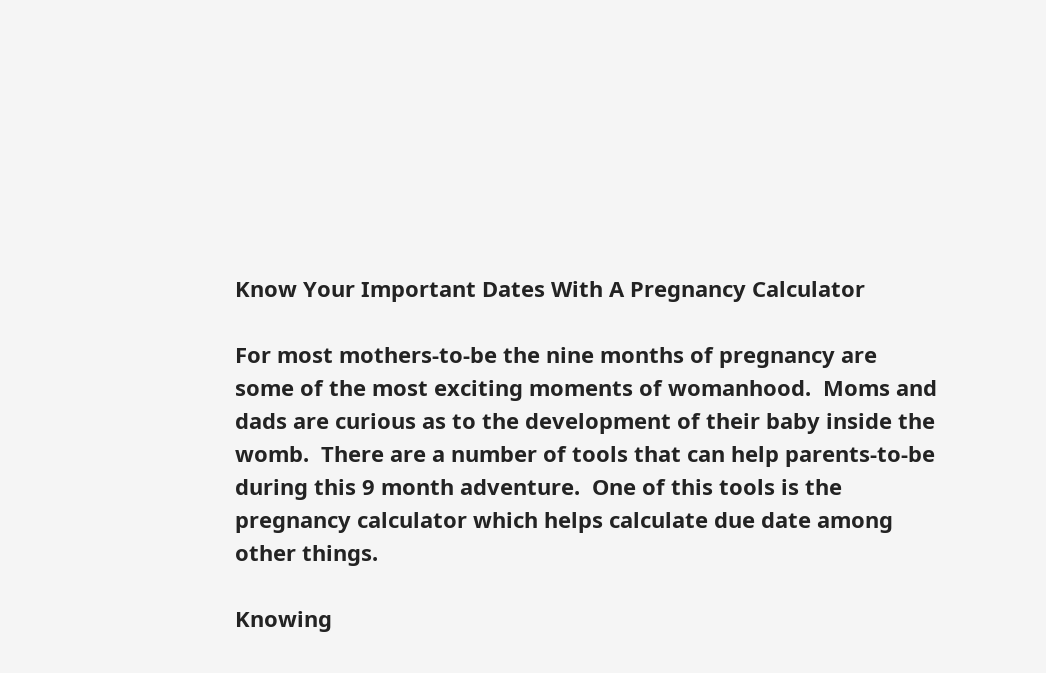Know Your Important Dates With A Pregnancy Calculator

For most mothers-to-be the nine months of pregnancy are some of the most exciting moments of womanhood.  Moms and dads are curious as to the development of their baby inside the womb.  There are a number of tools that can help parents-to-be during this 9 month adventure.  One of this tools is the pregnancy calculator which helps calculate due date among other things.

Knowing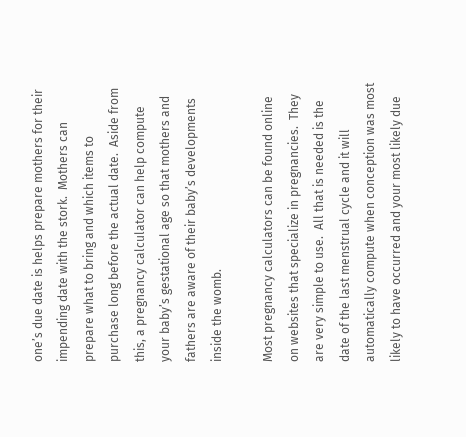one’s due date is helps prepare mothers for their impending date with the stork.  Mothers can prepare what to bring and which items to purchase long before the actual date.  Aside from this, a pregnancy calculator can help compute your baby’s gestational age so that mothers and fathers are aware of their baby’s developments inside the womb.

Most pregnancy calculators can be found online on websites that specialize in pregnancies.  They are very simple to use.  All that is needed is the date of the last menstrual cycle and it will automatically compute when conception was most likely to have occurred and your most likely due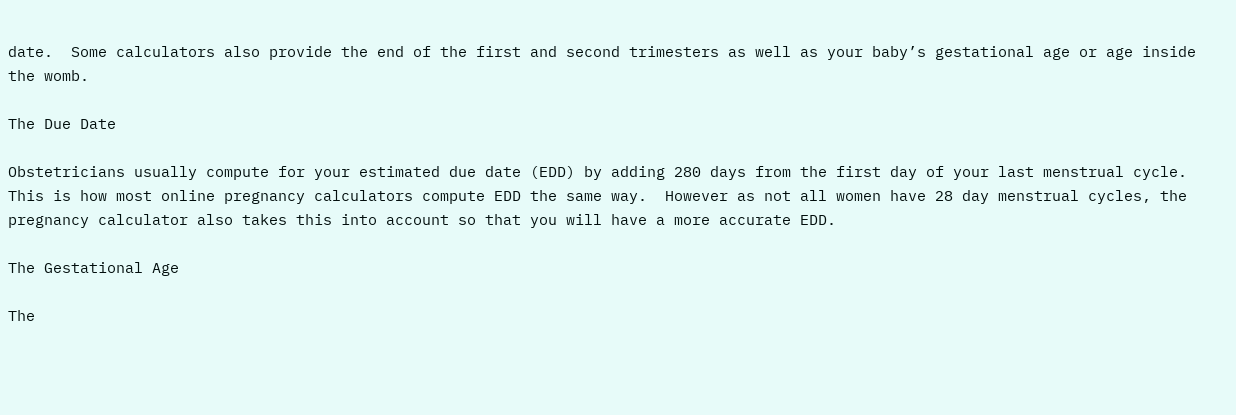date.  Some calculators also provide the end of the first and second trimesters as well as your baby’s gestational age or age inside the womb.

The Due Date

Obstetricians usually compute for your estimated due date (EDD) by adding 280 days from the first day of your last menstrual cycle.  This is how most online pregnancy calculators compute EDD the same way.  However as not all women have 28 day menstrual cycles, the pregnancy calculator also takes this into account so that you will have a more accurate EDD.

The Gestational Age

The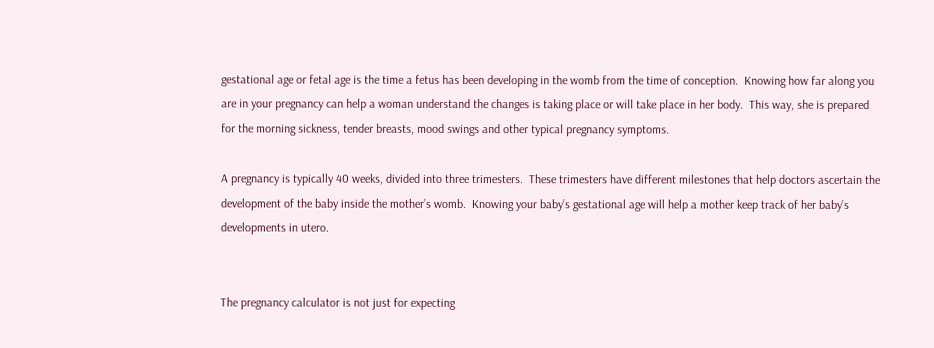gestational age or fetal age is the time a fetus has been developing in the womb from the time of conception.  Knowing how far along you are in your pregnancy can help a woman understand the changes is taking place or will take place in her body.  This way, she is prepared for the morning sickness, tender breasts, mood swings and other typical pregnancy symptoms.

A pregnancy is typically 40 weeks, divided into three trimesters.  These trimesters have different milestones that help doctors ascertain the development of the baby inside the mother’s womb.  Knowing your baby’s gestational age will help a mother keep track of her baby’s developments in utero.


The pregnancy calculator is not just for expecting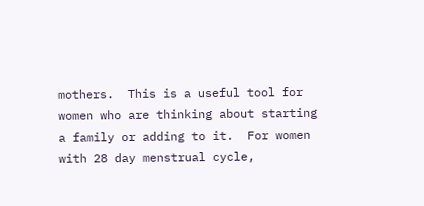mothers.  This is a useful tool for women who are thinking about starting a family or adding to it.  For women with 28 day menstrual cycle,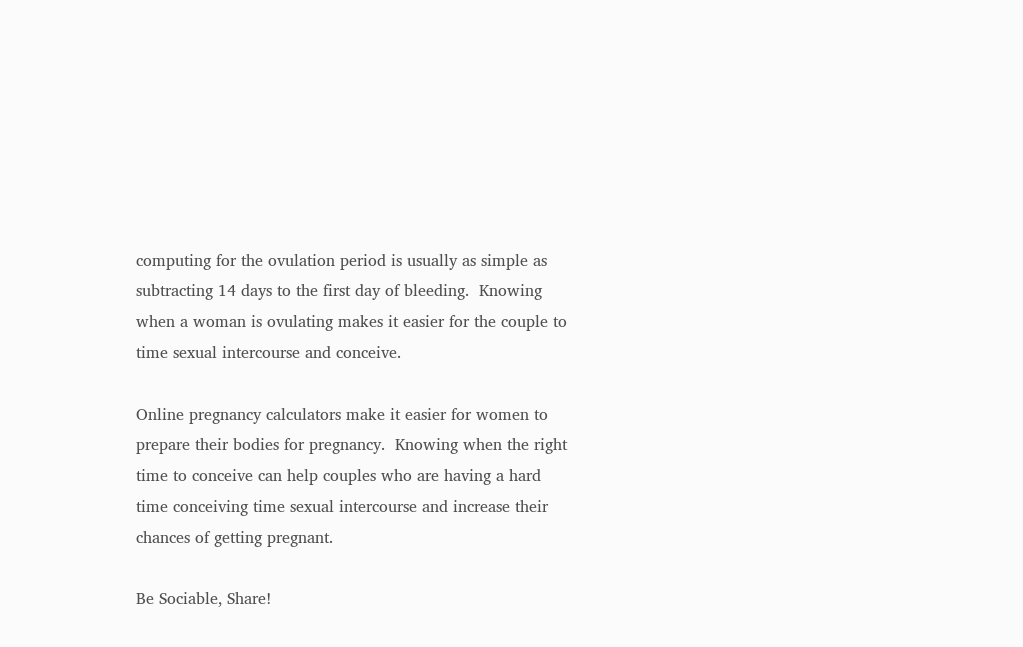computing for the ovulation period is usually as simple as subtracting 14 days to the first day of bleeding.  Knowing when a woman is ovulating makes it easier for the couple to time sexual intercourse and conceive.

Online pregnancy calculators make it easier for women to prepare their bodies for pregnancy.  Knowing when the right time to conceive can help couples who are having a hard time conceiving time sexual intercourse and increase their chances of getting pregnant.

Be Sociable, Share!